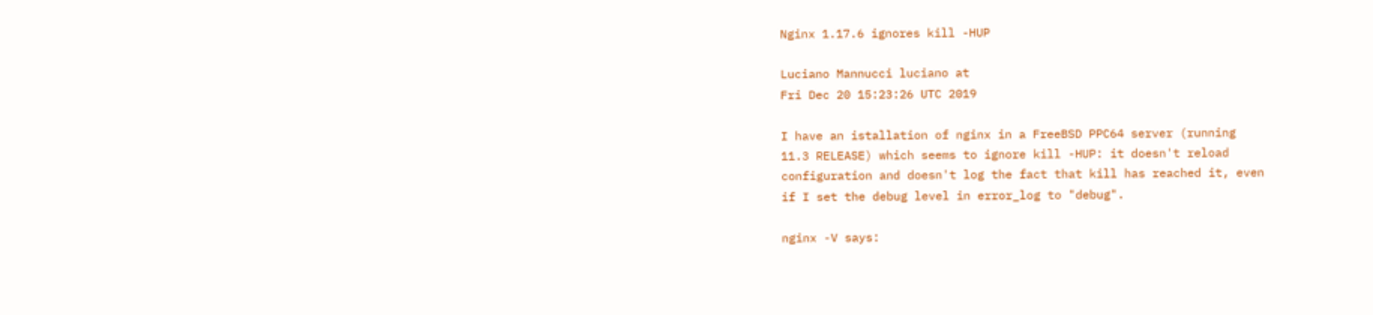Nginx 1.17.6 ignores kill -HUP

Luciano Mannucci luciano at
Fri Dec 20 15:23:26 UTC 2019

I have an istallation of nginx in a FreeBSD PPC64 server (running
11.3 RELEASE) which seems to ignore kill -HUP: it doesn't reload
configuration and doesn't log the fact that kill has reached it, even
if I set the debug level in error_log to "debug".

nginx -V says: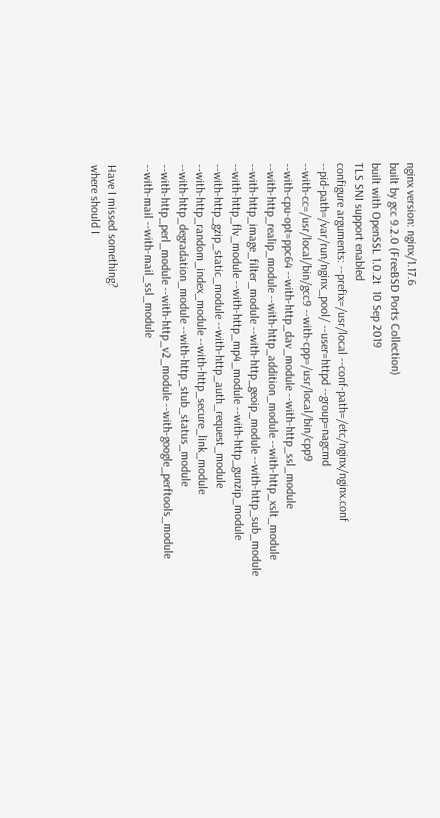nginx version: nginx/1.17.6
built by gcc 9.2.0 (FreeBSD Ports Collection)
built with OpenSSL 1.0.2t  10 Sep 2019
TLS SNI support enabled
configure arguments: --prefix=/usr/local --conf-path=/etc/nginx/nginx.conf
--pid-path=/var/run/nginx_pool/ --user=httpd --group=nagcmd
--with-cc=/usr/local/bin/gcc9 --with-cpp=/usr/local/bin/cpp9
--with-cpu-opt=ppc64 --with-http_dav_module --with-http_ssl_module
--with-http_realip_module --with-http_addition_module --with-http_xslt_module
--with-http_image_filter_module --with-http_geoip_module --with-http_sub_module
--with-http_flv_module --with-http_mp4_module --with-http_gunzip_module
--with-http_gzip_static_module --with-http_auth_request_module
--with-http_random_index_module --with-http_secure_link_module
--with-http_degradation_module --with-http_stub_status_module
--with-http_perl_module --with-http_v2_module --with-google_perftools_module
--with-mail --with-mail_ssl_module

Have I missed something?
where should I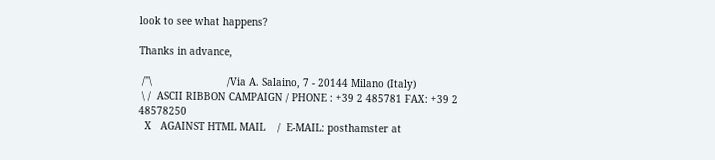look to see what happens?

Thanks in advance,

 /"\                         /Via A. Salaino, 7 - 20144 Milano (Italy)
 \ /  ASCII RIBBON CAMPAIGN / PHONE : +39 2 485781 FAX: +39 2 48578250
  X   AGAINST HTML MAIL    /  E-MAIL: posthamster at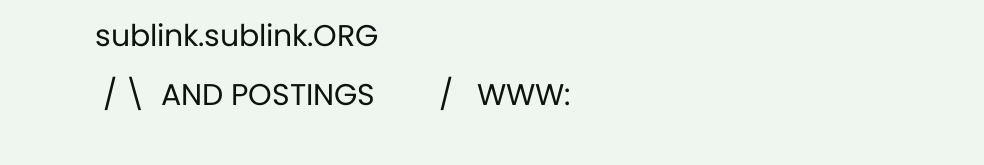sublink.sublink.ORG
 / \  AND POSTINGS        /   WWW: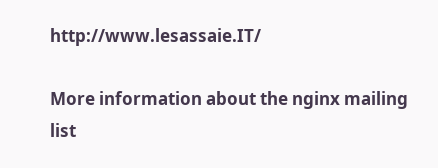http://www.lesassaie.IT/

More information about the nginx mailing list